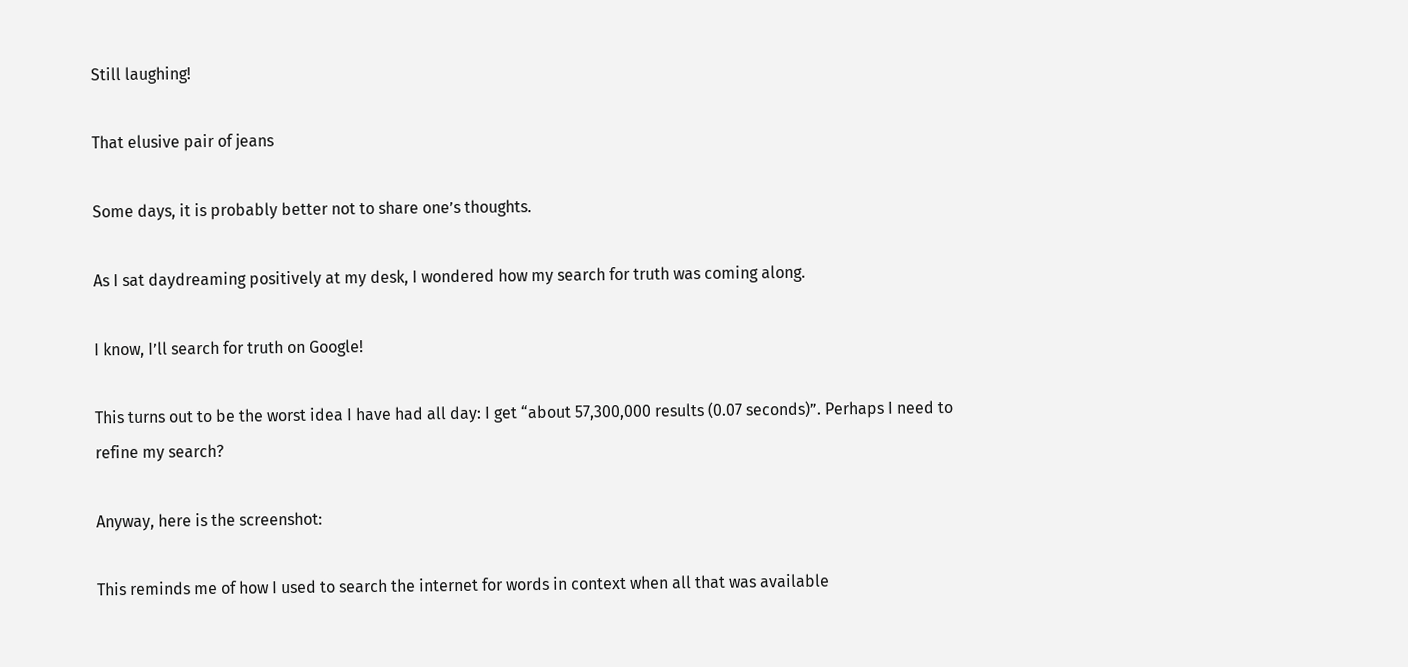Still laughing!

That elusive pair of jeans

Some days, it is probably better not to share one’s thoughts.

As I sat daydreaming positively at my desk, I wondered how my search for truth was coming along.

I know, I’ll search for truth on Google!

This turns out to be the worst idea I have had all day: I get “about 57,300,000 results (0.07 seconds)”. Perhaps I need to refine my search?

Anyway, here is the screenshot:

This reminds me of how I used to search the internet for words in context when all that was available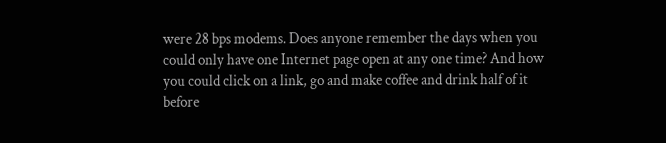were 28 bps modems. Does anyone remember the days when you could only have one Internet page open at any one time? And how you could click on a link, go and make coffee and drink half of it before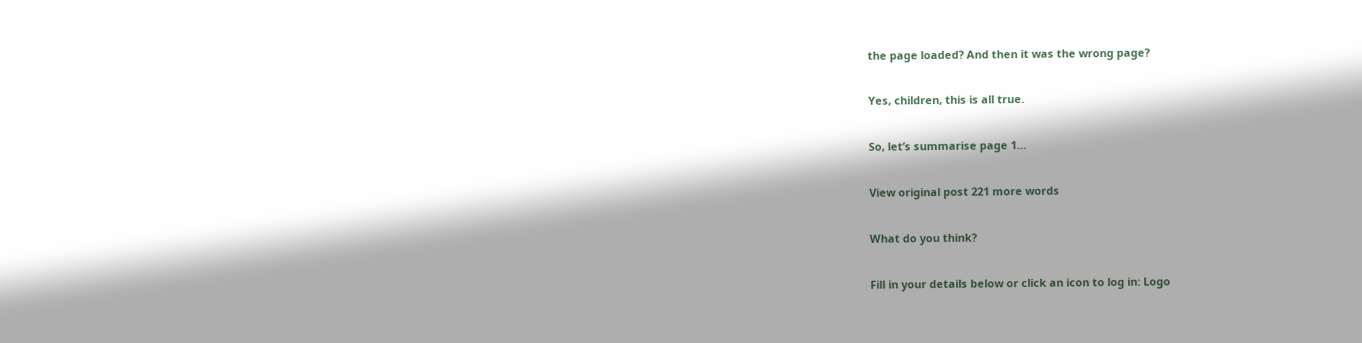the page loaded? And then it was the wrong page?

Yes, children, this is all true.

So, let’s summarise page 1…

View original post 221 more words

What do you think?

Fill in your details below or click an icon to log in: Logo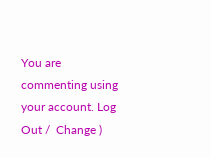You are commenting using your account. Log Out /  Change )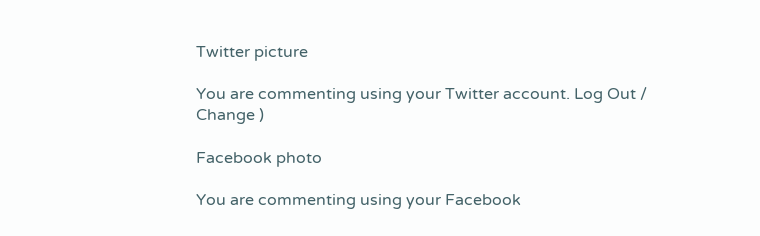Twitter picture

You are commenting using your Twitter account. Log Out /  Change )

Facebook photo

You are commenting using your Facebook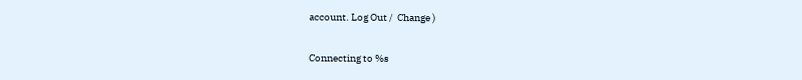account. Log Out /  Change )

Connecting to %s